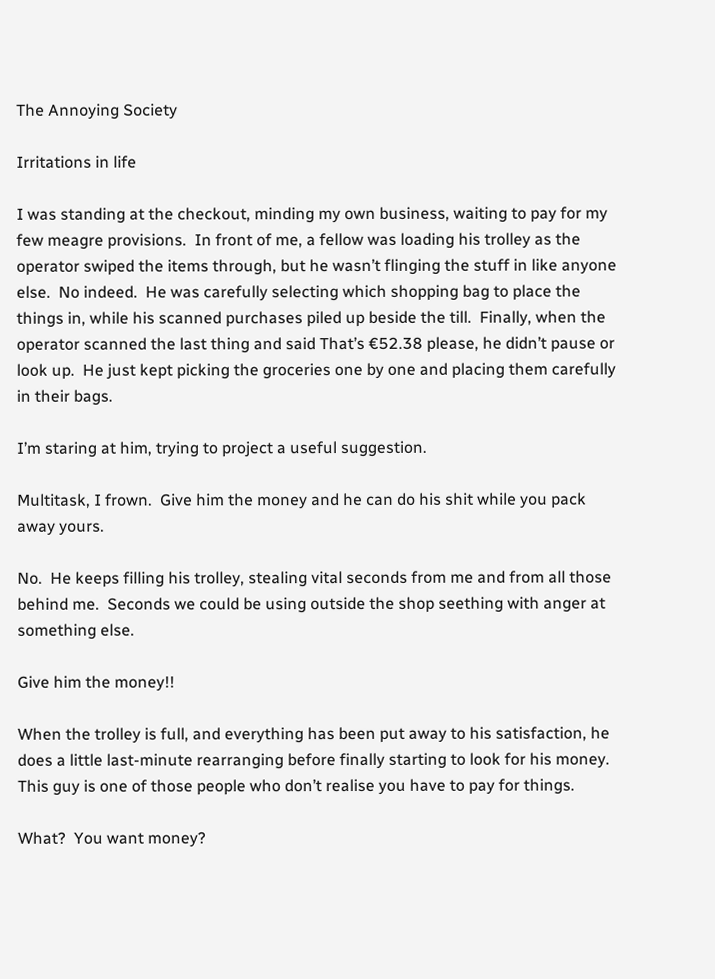The Annoying Society

Irritations in life

I was standing at the checkout, minding my own business, waiting to pay for my few meagre provisions.  In front of me, a fellow was loading his trolley as the operator swiped the items through, but he wasn’t flinging the stuff in like anyone else.  No indeed.  He was carefully selecting which shopping bag to place the things in, while his scanned purchases piled up beside the till.  Finally, when the operator scanned the last thing and said That’s €52.38 please, he didn’t pause or look up.  He just kept picking the groceries one by one and placing them carefully in their bags.

I’m staring at him, trying to project a useful suggestion.

Multitask, I frown.  Give him the money and he can do his shit while you pack away yours.

No.  He keeps filling his trolley, stealing vital seconds from me and from all those behind me.  Seconds we could be using outside the shop seething with anger at something else.

Give him the money!!

When the trolley is full, and everything has been put away to his satisfaction, he does a little last-minute rearranging before finally starting to look for his money.  This guy is one of those people who don’t realise you have to pay for things.

What?  You want money?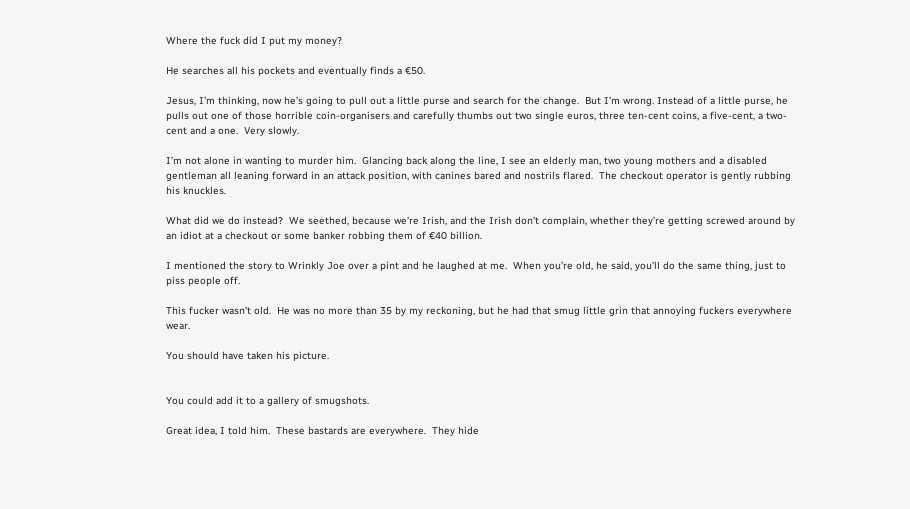Where the fuck did I put my money?

He searches all his pockets and eventually finds a €50.

Jesus, I’m thinking, now he’s going to pull out a little purse and search for the change.  But I’m wrong. Instead of a little purse, he pulls out one of those horrible coin-organisers and carefully thumbs out two single euros, three ten-cent coins, a five-cent, a two-cent and a one.  Very slowly.

I’m not alone in wanting to murder him.  Glancing back along the line, I see an elderly man, two young mothers and a disabled gentleman all leaning forward in an attack position, with canines bared and nostrils flared.  The checkout operator is gently rubbing his knuckles.

What did we do instead?  We seethed, because we’re Irish, and the Irish don’t complain, whether they’re getting screwed around by an idiot at a checkout or some banker robbing them of €40 billion.

I mentioned the story to Wrinkly Joe over a pint and he laughed at me.  When you’re old, he said, you’ll do the same thing, just to piss people off.

This fucker wasn’t old.  He was no more than 35 by my reckoning, but he had that smug little grin that annoying fuckers everywhere wear.

You should have taken his picture.


You could add it to a gallery of smugshots.

Great idea, I told him.  These bastards are everywhere.  They hide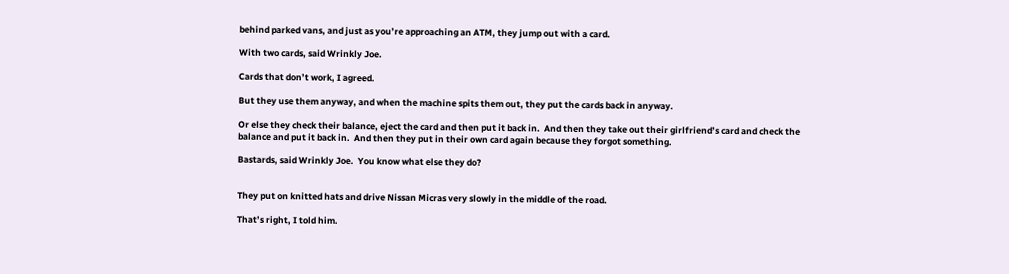behind parked vans, and just as you’re approaching an ATM, they jump out with a card.

With two cards, said Wrinkly Joe.

Cards that don’t work, I agreed.

But they use them anyway, and when the machine spits them out, they put the cards back in anyway.

Or else they check their balance, eject the card and then put it back in.  And then they take out their girlfriend’s card and check the balance and put it back in.  And then they put in their own card again because they forgot something.

Bastards, said Wrinkly Joe.  You know what else they do?


They put on knitted hats and drive Nissan Micras very slowly in the middle of the road.

That’s right, I told him.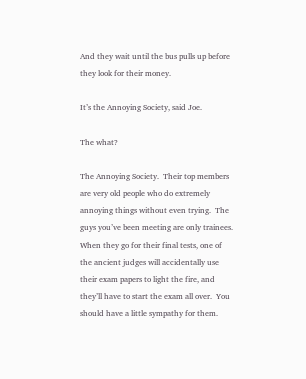And they wait until the bus pulls up before they look for their money.

It’s the Annoying Society, said Joe.

The what?

The Annoying Society.  Their top members are very old people who do extremely annoying things without even trying.  The guys you’ve been meeting are only trainees.  When they go for their final tests, one of the ancient judges will accidentally use their exam papers to light the fire, and they’ll have to start the exam all over.  You should have a little sympathy for them.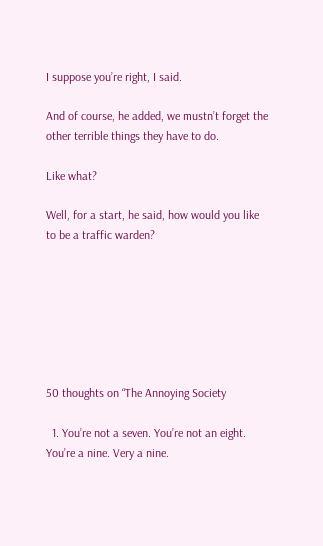I suppose you’re right, I said.

And of course, he added, we mustn’t forget the other terrible things they have to do.

Like what?

Well, for a start, he said, how would you like to be a traffic warden?







50 thoughts on “The Annoying Society

  1. You’re not a seven. You’re not an eight. You’re a nine. Very a nine.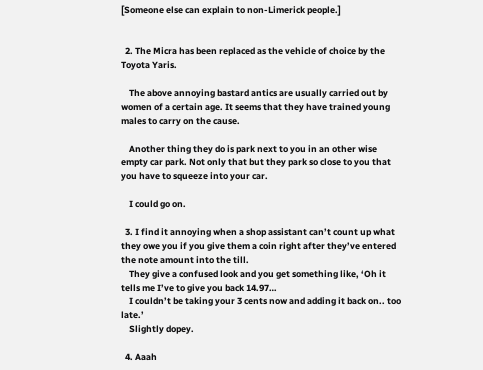[Someone else can explain to non-Limerick people.]


  2. The Micra has been replaced as the vehicle of choice by the Toyota Yaris.

    The above annoying bastard antics are usually carried out by women of a certain age. It seems that they have trained young males to carry on the cause.

    Another thing they do is park next to you in an other wise empty car park. Not only that but they park so close to you that you have to squeeze into your car.

    I could go on.

  3. I find it annoying when a shop assistant can’t count up what they owe you if you give them a coin right after they’ve entered the note amount into the till.
    They give a confused look and you get something like, ‘Oh it tells me I’ve to give you back 14.97…
    I couldn’t be taking your 3 cents now and adding it back on.. too late.’
    Slightly dopey.

  4. Aaah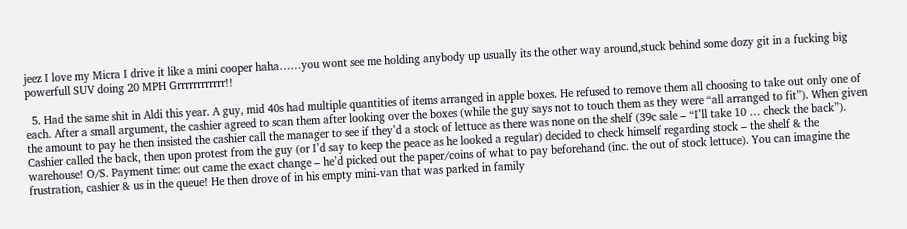jeez I love my Micra I drive it like a mini cooper haha……you wont see me holding anybody up usually its the other way around,stuck behind some dozy git in a fucking big powerfull SUV doing 20 MPH Grrrrrrrrrrrr!!

  5. Had the same shit in Aldi this year. A guy, mid 40s had multiple quantities of items arranged in apple boxes. He refused to remove them all choosing to take out only one of each. After a small argument, the cashier agreed to scan them after looking over the boxes (while the guy says not to touch them as they were “all arranged to fit”). When given the amount to pay he then insisted the cashier call the manager to see if they’d a stock of lettuce as there was none on the shelf (39c sale – “I’ll take 10 … check the back”). Cashier called the back, then upon protest from the guy (or I’d say to keep the peace as he looked a regular) decided to check himself regarding stock – the shelf & the warehouse! O/S. Payment time: out came the exact change – he’d picked out the paper/coins of what to pay beforehand (inc. the out of stock lettuce). You can imagine the frustration, cashier & us in the queue! He then drove of in his empty mini-van that was parked in family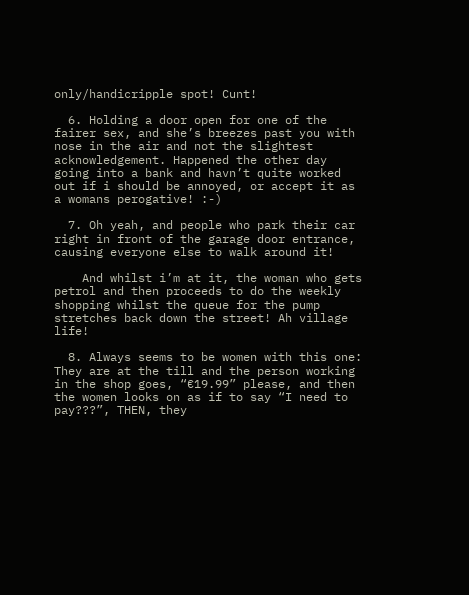only/handicripple spot! Cunt!

  6. Holding a door open for one of the fairer sex, and she’s breezes past you with nose in the air and not the slightest acknowledgement. Happened the other day going into a bank and havn’t quite worked out if i should be annoyed, or accept it as a womans perogative! :-)

  7. Oh yeah, and people who park their car right in front of the garage door entrance, causing everyone else to walk around it!

    And whilst i’m at it, the woman who gets petrol and then proceeds to do the weekly shopping whilst the queue for the pump stretches back down the street! Ah village life!

  8. Always seems to be women with this one: They are at the till and the person working in the shop goes, “€19.99” please, and then the women looks on as if to say “I need to pay???”, THEN, they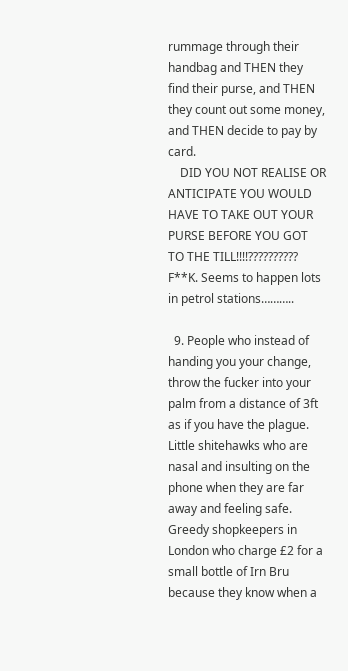rummage through their handbag and THEN they find their purse, and THEN they count out some money, and THEN decide to pay by card.
    DID YOU NOT REALISE OR ANTICIPATE YOU WOULD HAVE TO TAKE OUT YOUR PURSE BEFORE YOU GOT TO THE TILL!!!!?????????? F**K. Seems to happen lots in petrol stations………..

  9. People who instead of handing you your change, throw the fucker into your palm from a distance of 3ft as if you have the plague. Little shitehawks who are nasal and insulting on the phone when they are far away and feeling safe. Greedy shopkeepers in London who charge £2 for a small bottle of Irn Bru because they know when a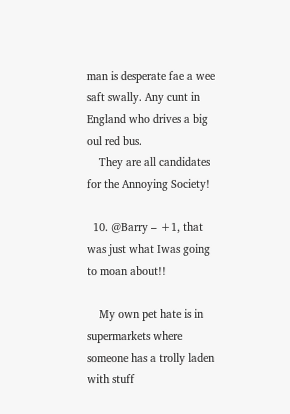man is desperate fae a wee saft swally. Any cunt in England who drives a big oul red bus.
    They are all candidates for the Annoying Society!

  10. @Barry – +1, that was just what Iwas going to moan about!!

    My own pet hate is in supermarkets where someone has a trolly laden with stuff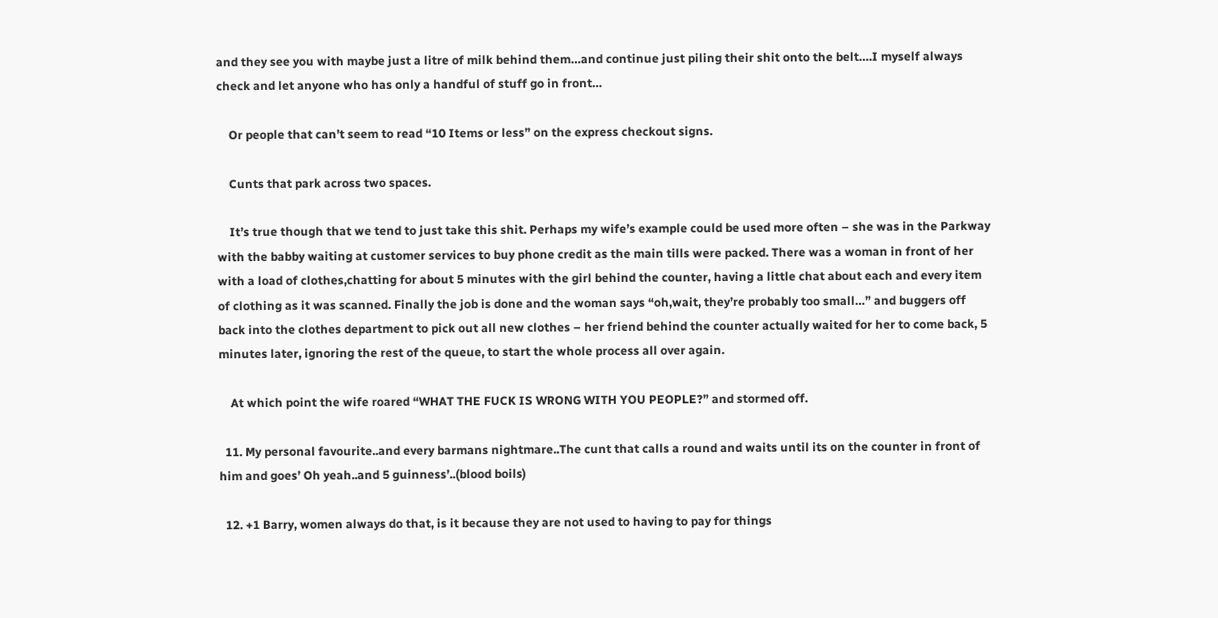and they see you with maybe just a litre of milk behind them…and continue just piling their shit onto the belt….I myself always check and let anyone who has only a handful of stuff go in front…

    Or people that can’t seem to read “10 Items or less” on the express checkout signs.

    Cunts that park across two spaces.

    It’s true though that we tend to just take this shit. Perhaps my wife’s example could be used more often – she was in the Parkway with the babby waiting at customer services to buy phone credit as the main tills were packed. There was a woman in front of her with a load of clothes,chatting for about 5 minutes with the girl behind the counter, having a little chat about each and every item of clothing as it was scanned. Finally the job is done and the woman says “oh,wait, they’re probably too small…” and buggers off back into the clothes department to pick out all new clothes – her friend behind the counter actually waited for her to come back, 5 minutes later, ignoring the rest of the queue, to start the whole process all over again.

    At which point the wife roared “WHAT THE FUCK IS WRONG WITH YOU PEOPLE?” and stormed off.

  11. My personal favourite..and every barmans nightmare..The cunt that calls a round and waits until its on the counter in front of him and goes’ Oh yeah..and 5 guinness’..(blood boils)

  12. +1 Barry, women always do that, is it because they are not used to having to pay for things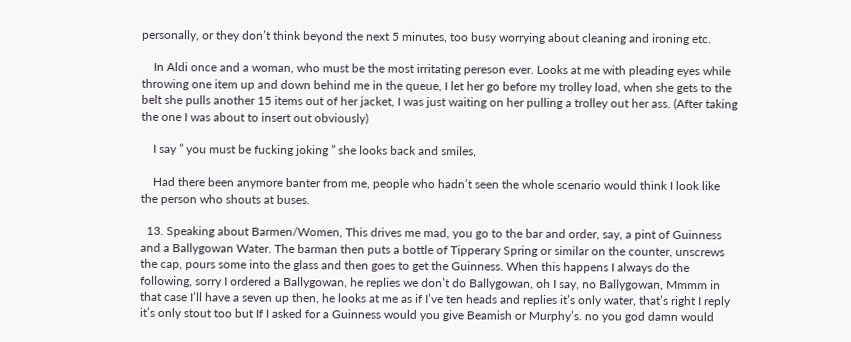personally, or they don’t think beyond the next 5 minutes, too busy worrying about cleaning and ironing etc.

    In Aldi once and a woman, who must be the most irritating pereson ever. Looks at me with pleading eyes while throwing one item up and down behind me in the queue, I let her go before my trolley load, when she gets to the belt she pulls another 15 items out of her jacket, I was just waiting on her pulling a trolley out her ass. (After taking the one I was about to insert out obviously)

    I say ” you must be fucking joking ” she looks back and smiles,

    Had there been anymore banter from me, people who hadn’t seen the whole scenario would think I look like the person who shouts at buses.

  13. Speaking about Barmen/Women, This drives me mad, you go to the bar and order, say, a pint of Guinness and a Ballygowan Water. The barman then puts a bottle of Tipperary Spring or similar on the counter, unscrews the cap, pours some into the glass and then goes to get the Guinness. When this happens I always do the following, sorry I ordered a Ballygowan, he replies we don’t do Ballygowan, oh I say, no Ballygowan, Mmmm in that case I’ll have a seven up then, he looks at me as if I’ve ten heads and replies it’s only water, that’s right I reply it’s only stout too but If I asked for a Guinness would you give Beamish or Murphy’s. no you god damn would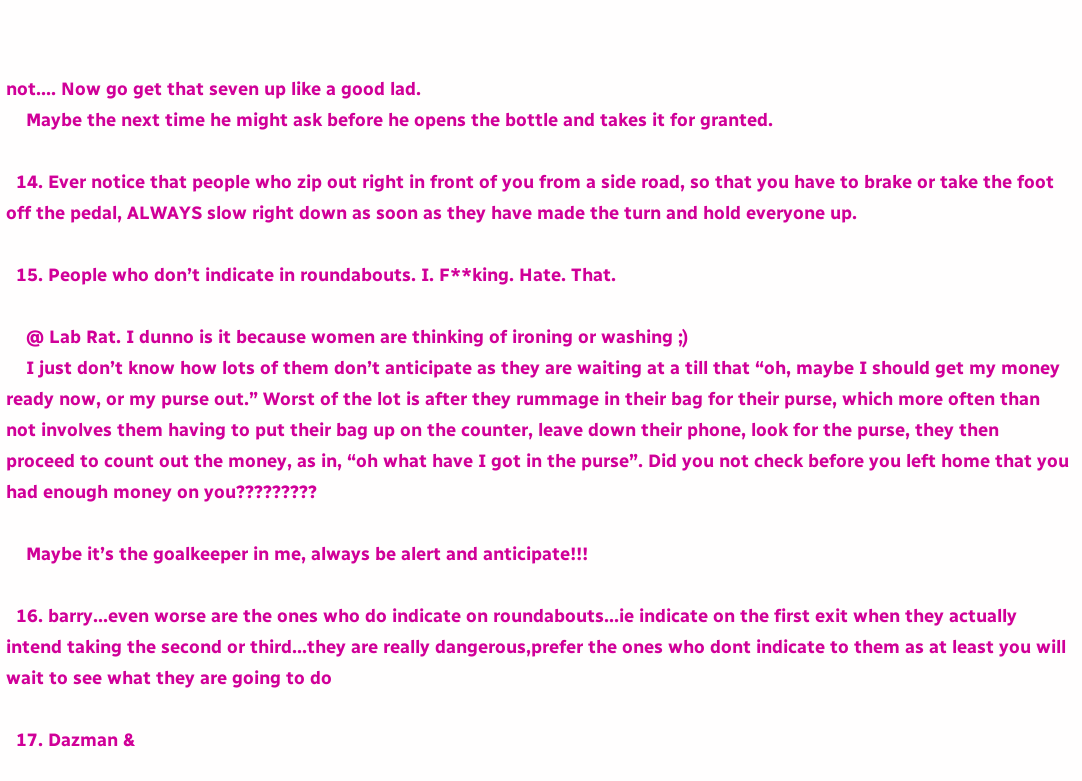not…. Now go get that seven up like a good lad.
    Maybe the next time he might ask before he opens the bottle and takes it for granted.

  14. Ever notice that people who zip out right in front of you from a side road, so that you have to brake or take the foot off the pedal, ALWAYS slow right down as soon as they have made the turn and hold everyone up.

  15. People who don’t indicate in roundabouts. I. F**king. Hate. That.

    @ Lab Rat. I dunno is it because women are thinking of ironing or washing ;)
    I just don’t know how lots of them don’t anticipate as they are waiting at a till that “oh, maybe I should get my money ready now, or my purse out.” Worst of the lot is after they rummage in their bag for their purse, which more often than not involves them having to put their bag up on the counter, leave down their phone, look for the purse, they then proceed to count out the money, as in, “oh what have I got in the purse”. Did you not check before you left home that you had enough money on you?????????

    Maybe it’s the goalkeeper in me, always be alert and anticipate!!!

  16. barry…even worse are the ones who do indicate on roundabouts…ie indicate on the first exit when they actually intend taking the second or third…they are really dangerous,prefer the ones who dont indicate to them as at least you will wait to see what they are going to do

  17. Dazman &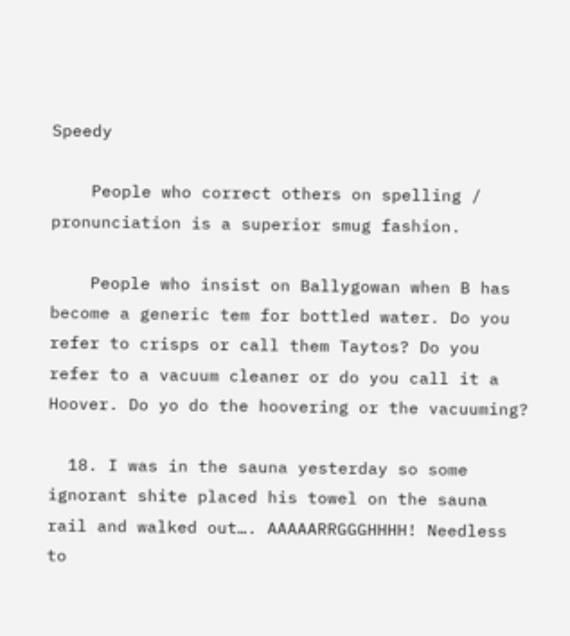Speedy

    People who correct others on spelling / pronunciation is a superior smug fashion.

    People who insist on Ballygowan when B has become a generic tem for bottled water. Do you refer to crisps or call them Taytos? Do you refer to a vacuum cleaner or do you call it a Hoover. Do yo do the hoovering or the vacuuming?

  18. I was in the sauna yesterday so some ignorant shite placed his towel on the sauna rail and walked out…. AAAAARRGGGHHHH! Needless to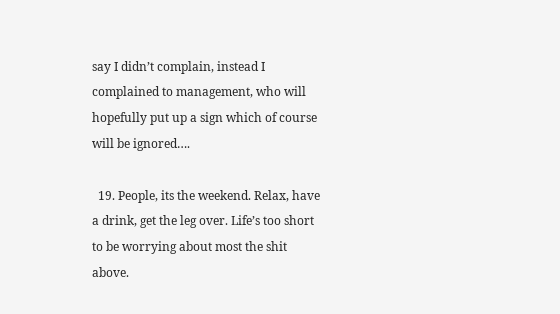say I didn’t complain, instead I complained to management, who will hopefully put up a sign which of course will be ignored….

  19. People, its the weekend. Relax, have a drink, get the leg over. Life’s too short to be worrying about most the shit above.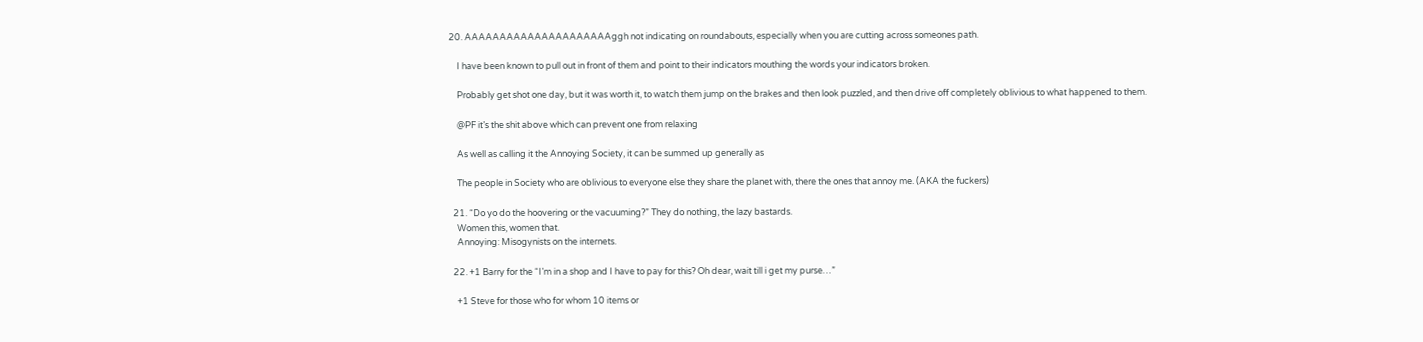20. AAAAAAAAAAAAAAAAAAAAAggh not indicating on roundabouts, especially when you are cutting across someones path.

    I have been known to pull out in front of them and point to their indicators mouthing the words your indicators broken.

    Probably get shot one day, but it was worth it, to watch them jump on the brakes and then look puzzled, and then drive off completely oblivious to what happened to them.

    @PF it’s the shit above which can prevent one from relaxing

    As well as calling it the Annoying Society, it can be summed up generally as

    The people in Society who are oblivious to everyone else they share the planet with, there the ones that annoy me. (AKA the fuckers)

  21. “Do yo do the hoovering or the vacuuming?” They do nothing, the lazy bastards.
    Women this, women that.
    Annoying: Misogynists on the internets.

  22. +1 Barry for the “I’m in a shop and I have to pay for this? Oh dear, wait till i get my purse…”

    +1 Steve for those who for whom 10 items or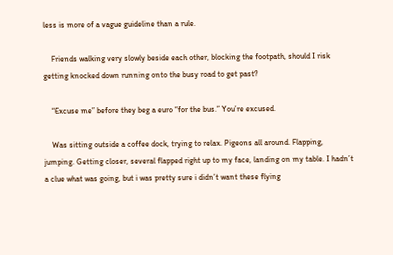less is more of a vague guideline than a rule.

    Friends walking very slowly beside each other, blocking the footpath, should I risk getting knocked down running onto the busy road to get past?

    “Excuse me” before they beg a euro “for the bus.” You’re excused.

    Was sitting outside a coffee dock, trying to relax. Pigeons all around. Flapping, jumping. Getting closer, several flapped right up to my face, landing on my table. I hadn’t a clue what was going, but i was pretty sure i didn’t want these flying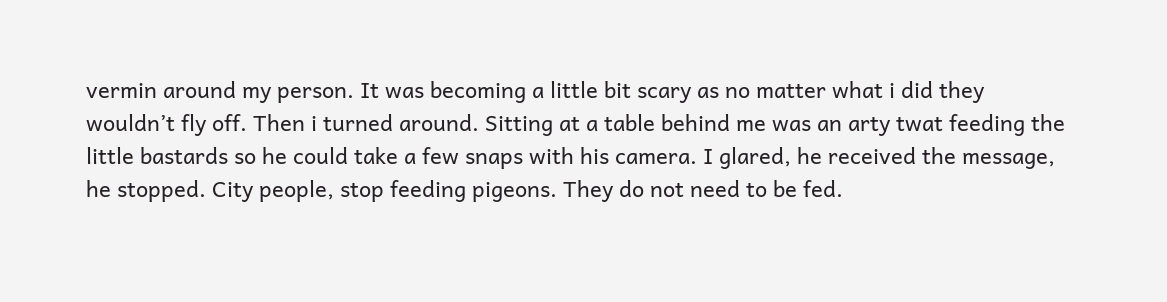vermin around my person. It was becoming a little bit scary as no matter what i did they wouldn’t fly off. Then i turned around. Sitting at a table behind me was an arty twat feeding the little bastards so he could take a few snaps with his camera. I glared, he received the message, he stopped. City people, stop feeding pigeons. They do not need to be fed.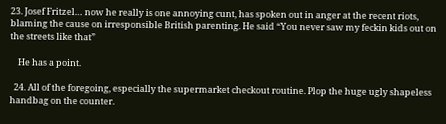23. Josef Fritzel… now he really is one annoying cunt, has spoken out in anger at the recent riots, blaming the cause on irresponsible British parenting. He said “You never saw my feckin kids out on the streets like that”

    He has a point.

  24. All of the foregoing, especially the supermarket checkout routine. Plop the huge ugly shapeless handbag on the counter.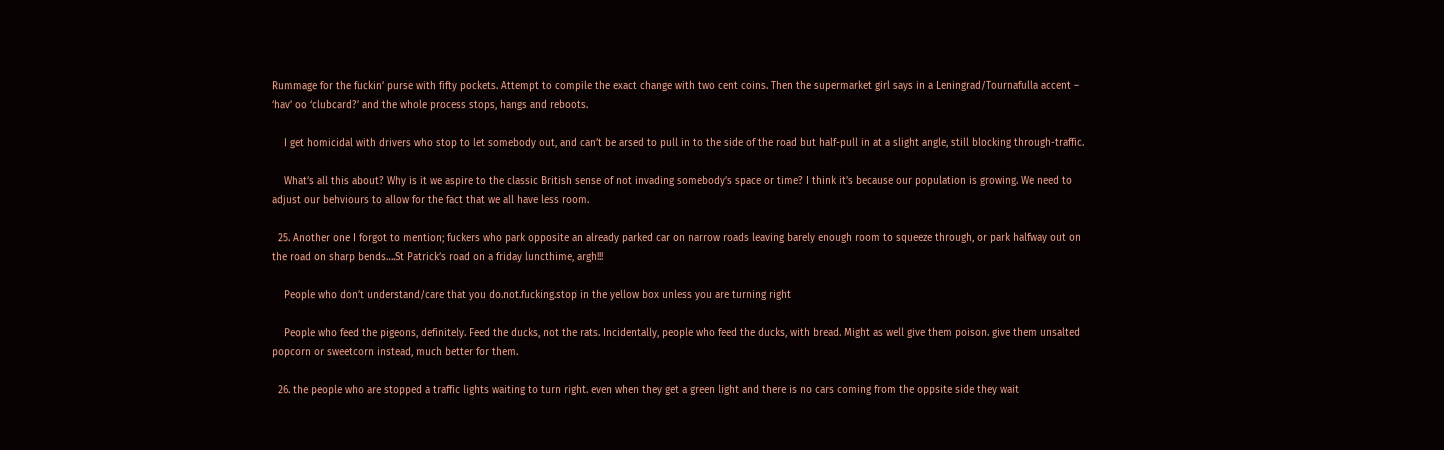Rummage for the fuckin’ purse with fifty pockets. Attempt to compile the exact change with two cent coins. Then the supermarket girl says in a Leningrad/Tournafulla accent – ‘hav’ oo ‘clubcard?’ and the whole process stops, hangs and reboots.

    I get homicidal with drivers who stop to let somebody out, and can’t be arsed to pull in to the side of the road but half-pull in at a slight angle, still blocking through-traffic.

    What’s all this about? Why is it we aspire to the classic British sense of not invading somebody’s space or time? I think it’s because our population is growing. We need to adjust our behviours to allow for the fact that we all have less room.

  25. Another one I forgot to mention; fuckers who park opposite an already parked car on narrow roads leaving barely enough room to squeeze through, or park halfway out on the road on sharp bends….St Patrick’s road on a friday luncthime, argh!!!

    People who don’t understand/care that you do.not.fucking.stop in the yellow box unless you are turning right

    People who feed the pigeons, definitely. Feed the ducks, not the rats. Incidentally, people who feed the ducks, with bread. Might as well give them poison. give them unsalted popcorn or sweetcorn instead, much better for them.

  26. the people who are stopped a traffic lights waiting to turn right. even when they get a green light and there is no cars coming from the oppsite side they wait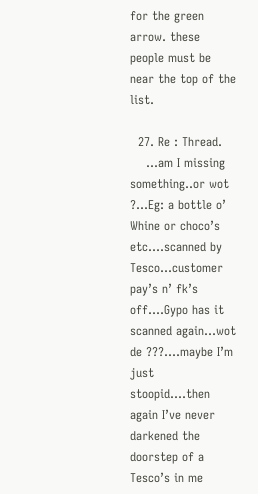for the green arrow. these people must be near the top of the list.

  27. Re : Thread.
    …am I missing something..or wot ?…Eg: a bottle o’ Whine or choco’s etc….scanned by Tesco…customer pay’s n’ fk’s off….Gypo has it scanned again…wot de ???….maybe I’m just stoopid….then again I’ve never darkened the doorstep of a Tesco’s in me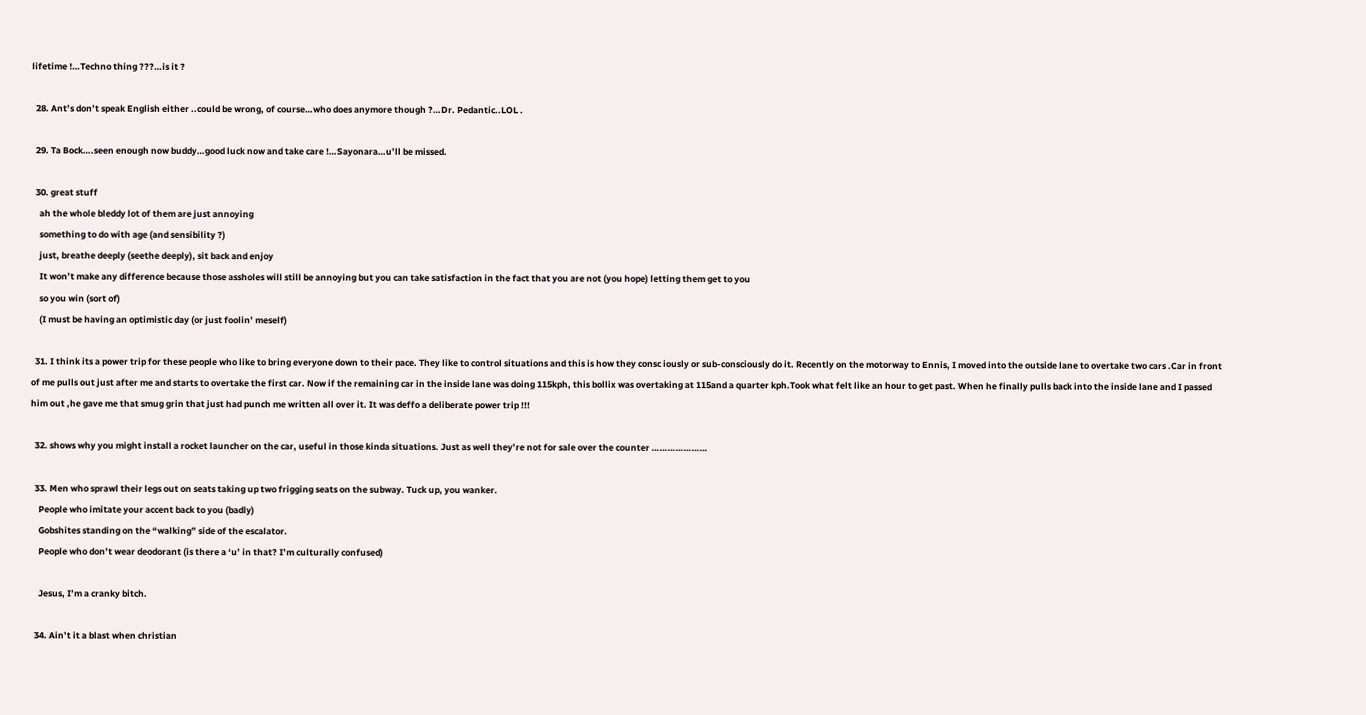lifetime !…Techno thing ???…is it ?

  28. Ant’s don’t speak English either ..could be wrong, of course…who does anymore though ?…Dr. Pedantic..LOL .

  29. Ta Bock….seen enough now buddy…good luck now and take care !…Sayonara…u’ll be missed.

  30. great stuff
    ah the whole bleddy lot of them are just annoying
    something to do with age (and sensibility ?)
    just, breathe deeply (seethe deeply), sit back and enjoy
    It won’t make any difference because those assholes will still be annoying but you can take satisfaction in the fact that you are not (you hope) letting them get to you
    so you win (sort of)
    (I must be having an optimistic day (or just foolin’ meself)

  31. I think its a power trip for these people who like to bring everyone down to their pace. They like to control situations and this is how they consc iously or sub-consciously do it. Recently on the motorway to Ennis, I moved into the outside lane to overtake two cars .Car in front of me pulls out just after me and starts to overtake the first car. Now if the remaining car in the inside lane was doing 115kph, this bollix was overtaking at 115and a quarter kph.Took what felt like an hour to get past. When he finally pulls back into the inside lane and I passed him out ,he gave me that smug grin that just had punch me written all over it. It was deffo a deliberate power trip !!!

  32. shows why you might install a rocket launcher on the car, useful in those kinda situations. Just as well they’re not for sale over the counter …………………

  33. Men who sprawl their legs out on seats taking up two frigging seats on the subway. Tuck up, you wanker.
    People who imitate your accent back to you (badly)
    Gobshites standing on the “walking” side of the escalator.
    People who don’t wear deodorant (is there a ‘u’ in that? I’m culturally confused)

    Jesus, I’m a cranky bitch.

  34. Ain’t it a blast when christian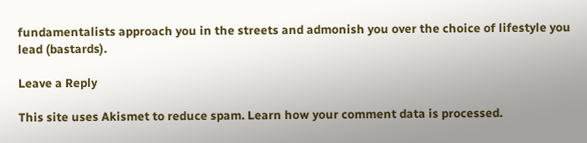fundamentalists approach you in the streets and admonish you over the choice of lifestyle you lead (bastards).

Leave a Reply

This site uses Akismet to reduce spam. Learn how your comment data is processed.